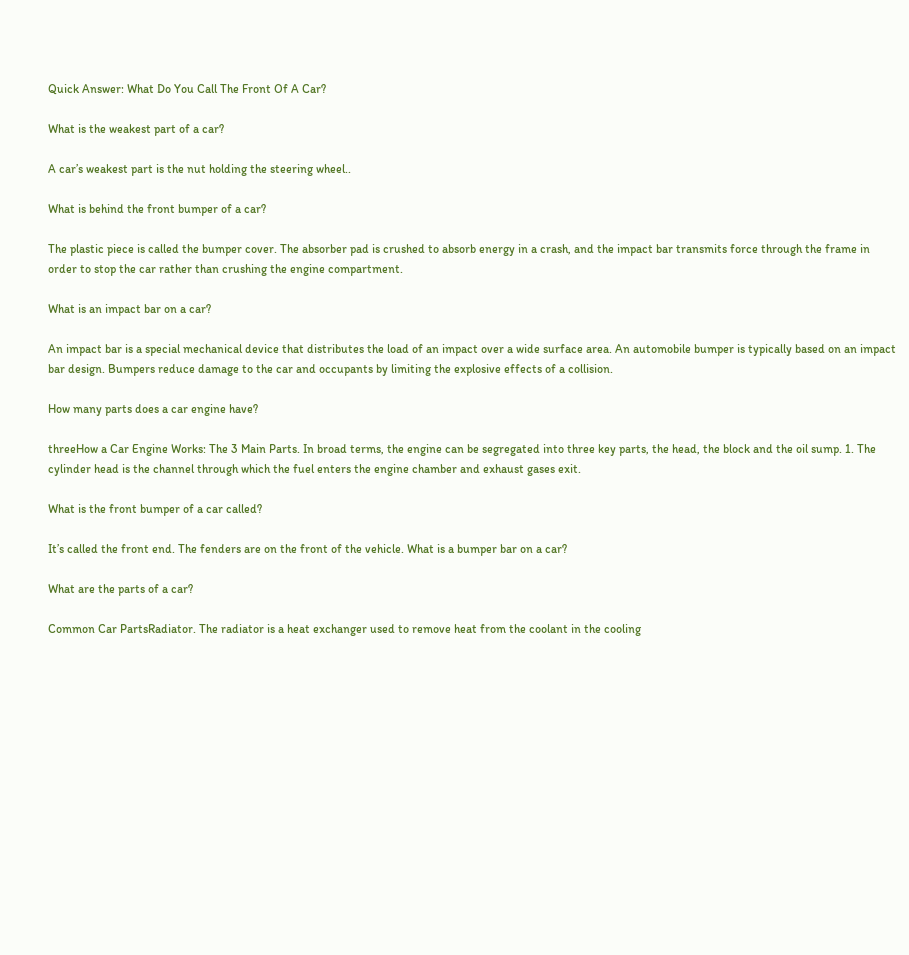Quick Answer: What Do You Call The Front Of A Car?

What is the weakest part of a car?

A car’s weakest part is the nut holding the steering wheel..

What is behind the front bumper of a car?

The plastic piece is called the bumper cover. The absorber pad is crushed to absorb energy in a crash, and the impact bar transmits force through the frame in order to stop the car rather than crushing the engine compartment.

What is an impact bar on a car?

An impact bar is a special mechanical device that distributes the load of an impact over a wide surface area. An automobile bumper is typically based on an impact bar design. Bumpers reduce damage to the car and occupants by limiting the explosive effects of a collision.

How many parts does a car engine have?

threeHow a Car Engine Works: The 3 Main Parts. In broad terms, the engine can be segregated into three key parts, the head, the block and the oil sump. 1. The cylinder head is the channel through which the fuel enters the engine chamber and exhaust gases exit.

What is the front bumper of a car called?

It’s called the front end. The fenders are on the front of the vehicle. What is a bumper bar on a car?

What are the parts of a car?

Common Car PartsRadiator. The radiator is a heat exchanger used to remove heat from the coolant in the cooling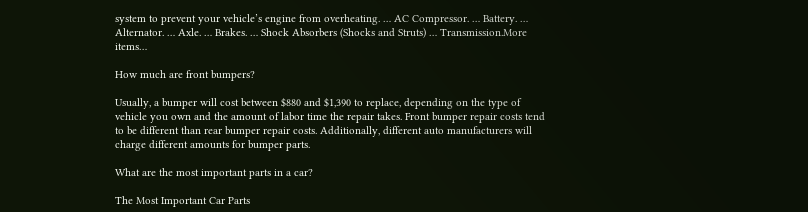system to prevent your vehicle’s engine from overheating. … AC Compressor. … Battery. … Alternator. … Axle. … Brakes. … Shock Absorbers (Shocks and Struts) … Transmission.More items…

How much are front bumpers?

Usually, a bumper will cost between $880 and $1,390 to replace, depending on the type of vehicle you own and the amount of labor time the repair takes. Front bumper repair costs tend to be different than rear bumper repair costs. Additionally, different auto manufacturers will charge different amounts for bumper parts.

What are the most important parts in a car?

The Most Important Car Parts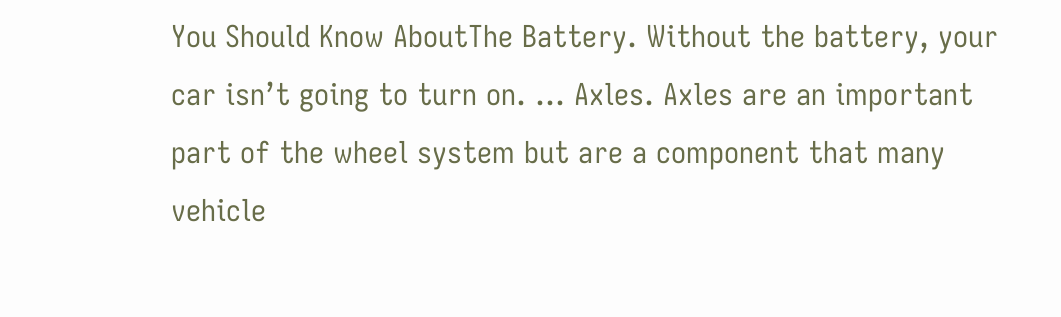You Should Know AboutThe Battery. Without the battery, your car isn’t going to turn on. … Axles. Axles are an important part of the wheel system but are a component that many vehicle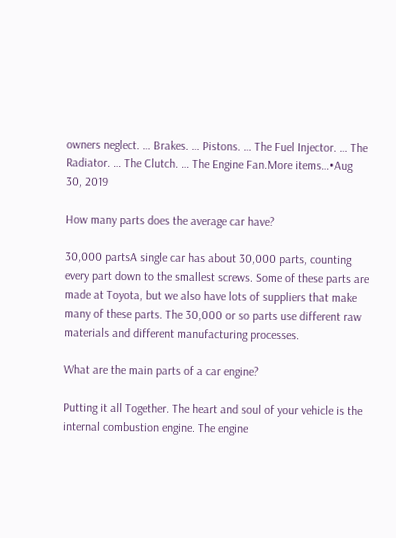owners neglect. … Brakes. … Pistons. … The Fuel Injector. … The Radiator. … The Clutch. … The Engine Fan.More items…•Aug 30, 2019

How many parts does the average car have?

30,000 partsA single car has about 30,000 parts, counting every part down to the smallest screws. Some of these parts are made at Toyota, but we also have lots of suppliers that make many of these parts. The 30,000 or so parts use different raw materials and different manufacturing processes.

What are the main parts of a car engine?

Putting it all Together. The heart and soul of your vehicle is the internal combustion engine. The engine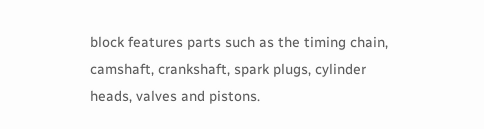block features parts such as the timing chain, camshaft, crankshaft, spark plugs, cylinder heads, valves and pistons.